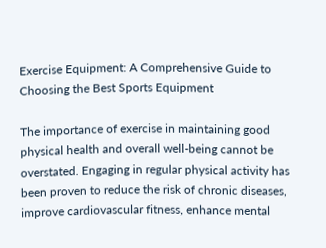Exercise Equipment: A Comprehensive Guide to Choosing the Best Sports Equipment

The importance of exercise in maintaining good physical health and overall well-being cannot be overstated. Engaging in regular physical activity has been proven to reduce the risk of chronic diseases, improve cardiovascular fitness, enhance mental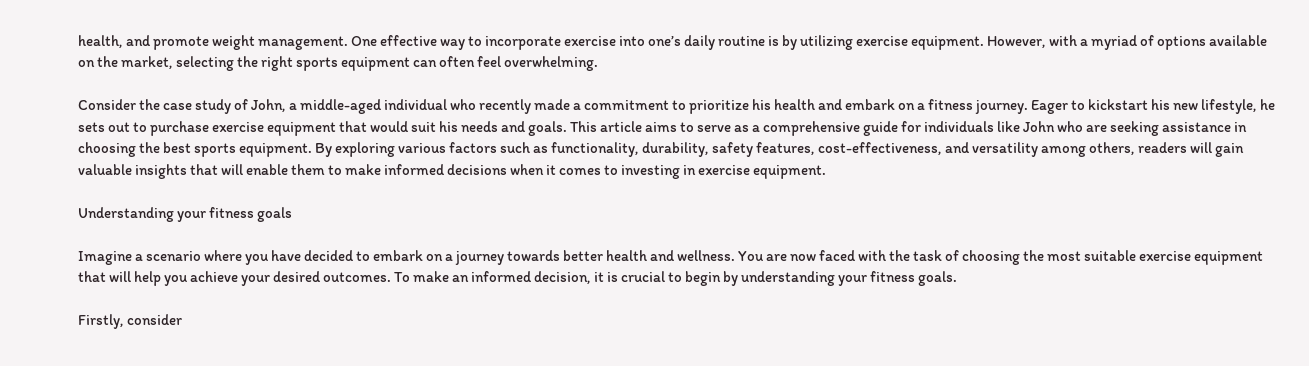health, and promote weight management. One effective way to incorporate exercise into one’s daily routine is by utilizing exercise equipment. However, with a myriad of options available on the market, selecting the right sports equipment can often feel overwhelming.

Consider the case study of John, a middle-aged individual who recently made a commitment to prioritize his health and embark on a fitness journey. Eager to kickstart his new lifestyle, he sets out to purchase exercise equipment that would suit his needs and goals. This article aims to serve as a comprehensive guide for individuals like John who are seeking assistance in choosing the best sports equipment. By exploring various factors such as functionality, durability, safety features, cost-effectiveness, and versatility among others, readers will gain valuable insights that will enable them to make informed decisions when it comes to investing in exercise equipment.

Understanding your fitness goals

Imagine a scenario where you have decided to embark on a journey towards better health and wellness. You are now faced with the task of choosing the most suitable exercise equipment that will help you achieve your desired outcomes. To make an informed decision, it is crucial to begin by understanding your fitness goals.

Firstly, consider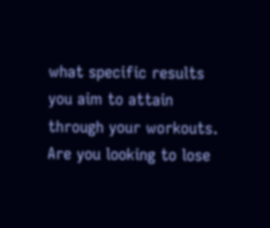what specific results you aim to attain through your workouts. Are you looking to lose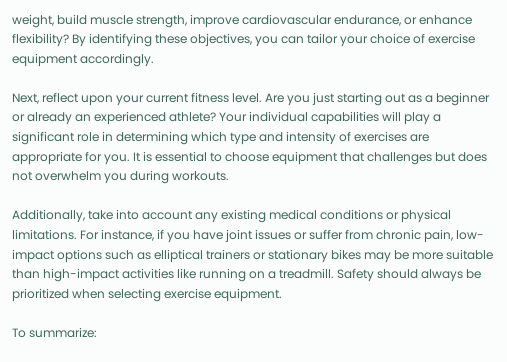weight, build muscle strength, improve cardiovascular endurance, or enhance flexibility? By identifying these objectives, you can tailor your choice of exercise equipment accordingly.

Next, reflect upon your current fitness level. Are you just starting out as a beginner or already an experienced athlete? Your individual capabilities will play a significant role in determining which type and intensity of exercises are appropriate for you. It is essential to choose equipment that challenges but does not overwhelm you during workouts.

Additionally, take into account any existing medical conditions or physical limitations. For instance, if you have joint issues or suffer from chronic pain, low-impact options such as elliptical trainers or stationary bikes may be more suitable than high-impact activities like running on a treadmill. Safety should always be prioritized when selecting exercise equipment.

To summarize: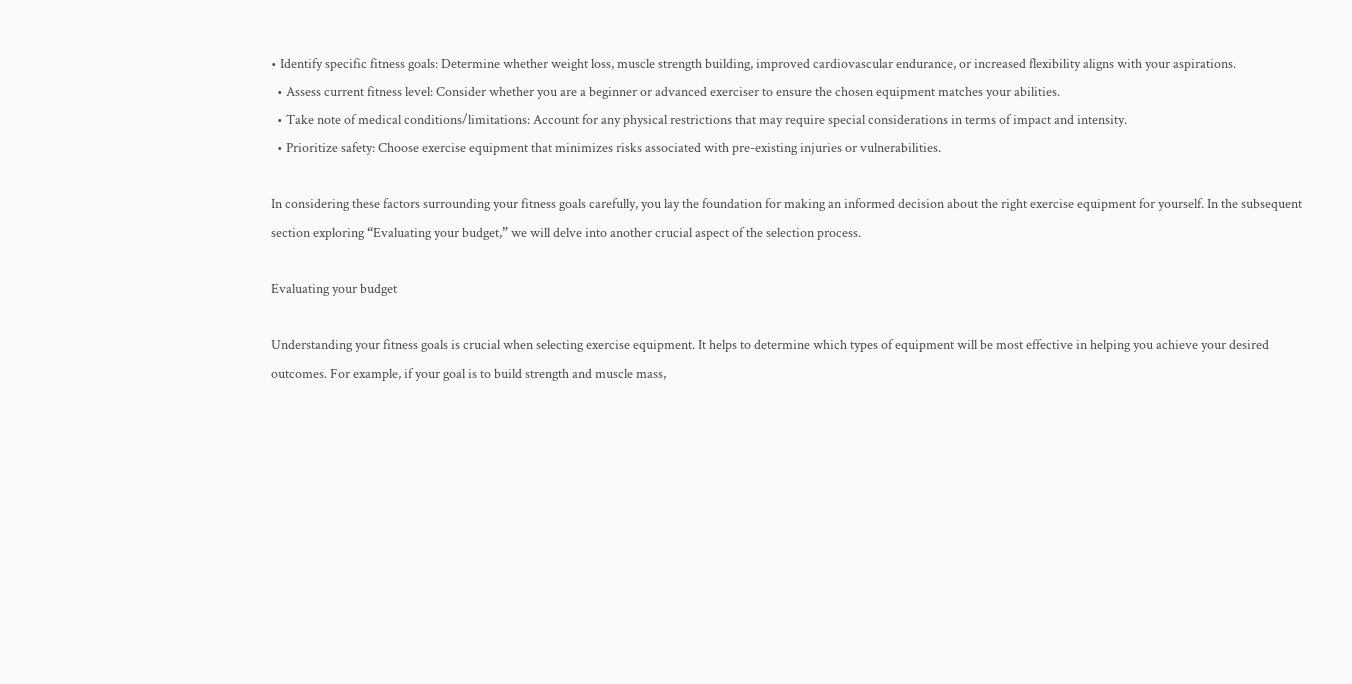• Identify specific fitness goals: Determine whether weight loss, muscle strength building, improved cardiovascular endurance, or increased flexibility aligns with your aspirations.
  • Assess current fitness level: Consider whether you are a beginner or advanced exerciser to ensure the chosen equipment matches your abilities.
  • Take note of medical conditions/limitations: Account for any physical restrictions that may require special considerations in terms of impact and intensity.
  • Prioritize safety: Choose exercise equipment that minimizes risks associated with pre-existing injuries or vulnerabilities.

In considering these factors surrounding your fitness goals carefully, you lay the foundation for making an informed decision about the right exercise equipment for yourself. In the subsequent section exploring “Evaluating your budget,” we will delve into another crucial aspect of the selection process.

Evaluating your budget

Understanding your fitness goals is crucial when selecting exercise equipment. It helps to determine which types of equipment will be most effective in helping you achieve your desired outcomes. For example, if your goal is to build strength and muscle mass,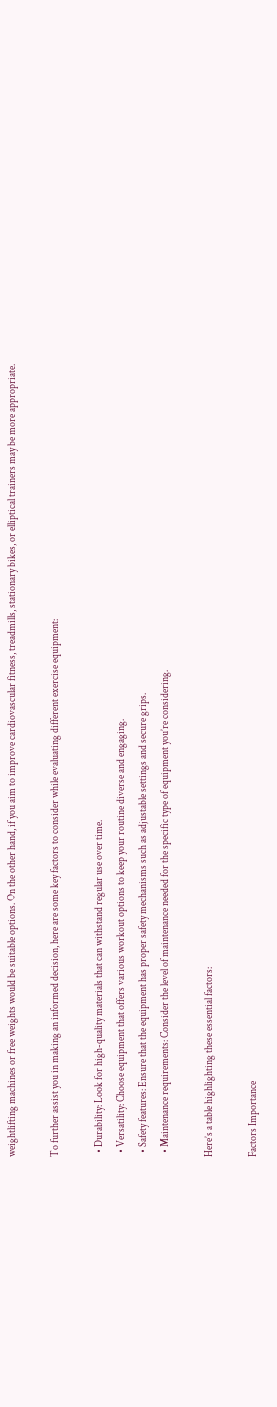weightlifting machines or free weights would be suitable options. On the other hand, if you aim to improve cardiovascular fitness, treadmills, stationary bikes, or elliptical trainers may be more appropriate.

To further assist you in making an informed decision, here are some key factors to consider while evaluating different exercise equipment:

  • Durability: Look for high-quality materials that can withstand regular use over time.
  • Versatility: Choose equipment that offers various workout options to keep your routine diverse and engaging.
  • Safety features: Ensure that the equipment has proper safety mechanisms such as adjustable settings and secure grips.
  • Maintenance requirements: Consider the level of maintenance needed for the specific type of equipment you’re considering.

Here’s a table highlighting these essential factors:

Factors Importance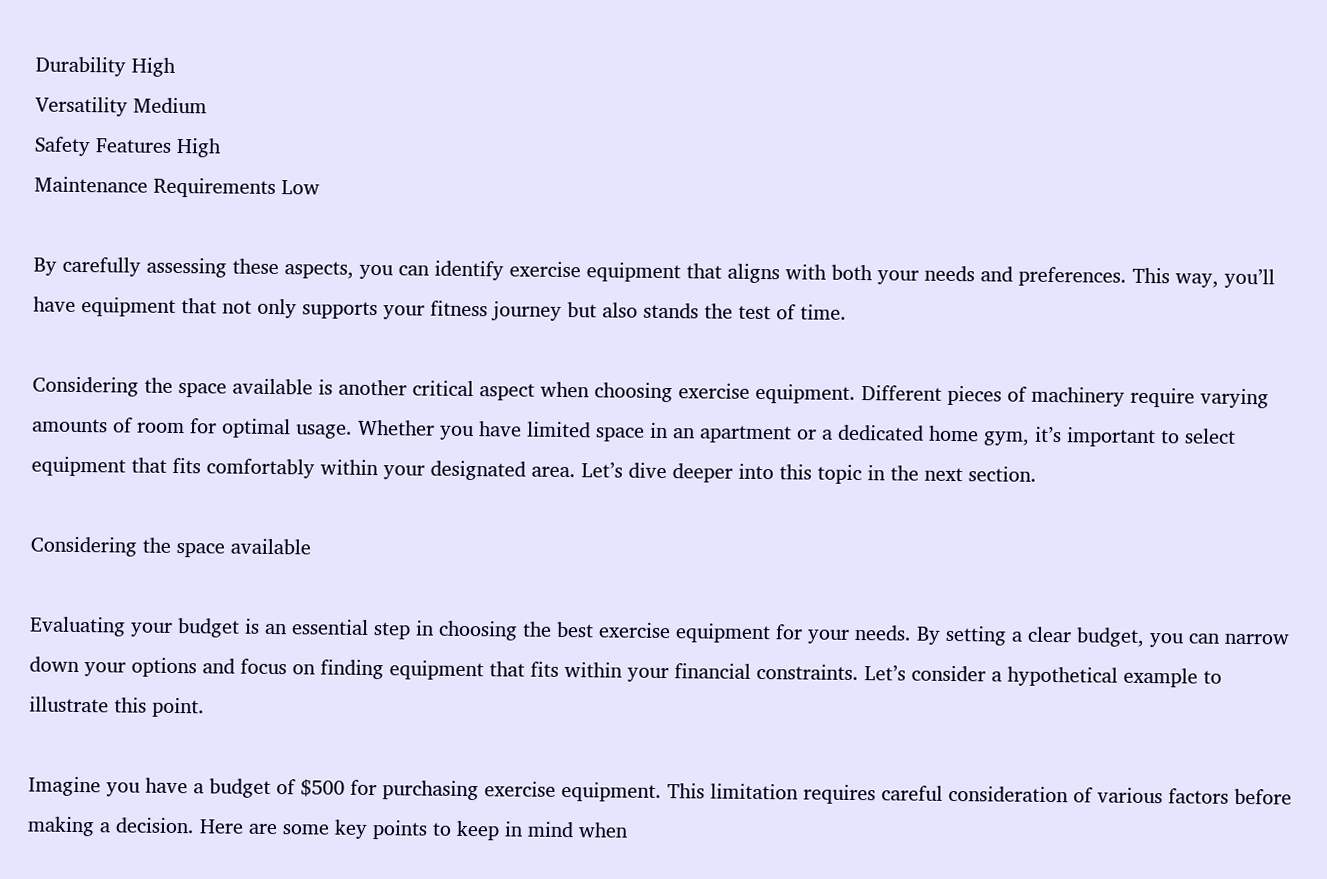Durability High
Versatility Medium
Safety Features High
Maintenance Requirements Low

By carefully assessing these aspects, you can identify exercise equipment that aligns with both your needs and preferences. This way, you’ll have equipment that not only supports your fitness journey but also stands the test of time.

Considering the space available is another critical aspect when choosing exercise equipment. Different pieces of machinery require varying amounts of room for optimal usage. Whether you have limited space in an apartment or a dedicated home gym, it’s important to select equipment that fits comfortably within your designated area. Let’s dive deeper into this topic in the next section.

Considering the space available

Evaluating your budget is an essential step in choosing the best exercise equipment for your needs. By setting a clear budget, you can narrow down your options and focus on finding equipment that fits within your financial constraints. Let’s consider a hypothetical example to illustrate this point.

Imagine you have a budget of $500 for purchasing exercise equipment. This limitation requires careful consideration of various factors before making a decision. Here are some key points to keep in mind when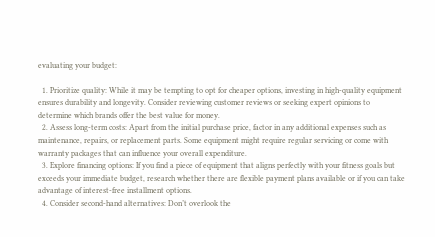evaluating your budget:

  1. Prioritize quality: While it may be tempting to opt for cheaper options, investing in high-quality equipment ensures durability and longevity. Consider reviewing customer reviews or seeking expert opinions to determine which brands offer the best value for money.
  2. Assess long-term costs: Apart from the initial purchase price, factor in any additional expenses such as maintenance, repairs, or replacement parts. Some equipment might require regular servicing or come with warranty packages that can influence your overall expenditure.
  3. Explore financing options: If you find a piece of equipment that aligns perfectly with your fitness goals but exceeds your immediate budget, research whether there are flexible payment plans available or if you can take advantage of interest-free installment options.
  4. Consider second-hand alternatives: Don’t overlook the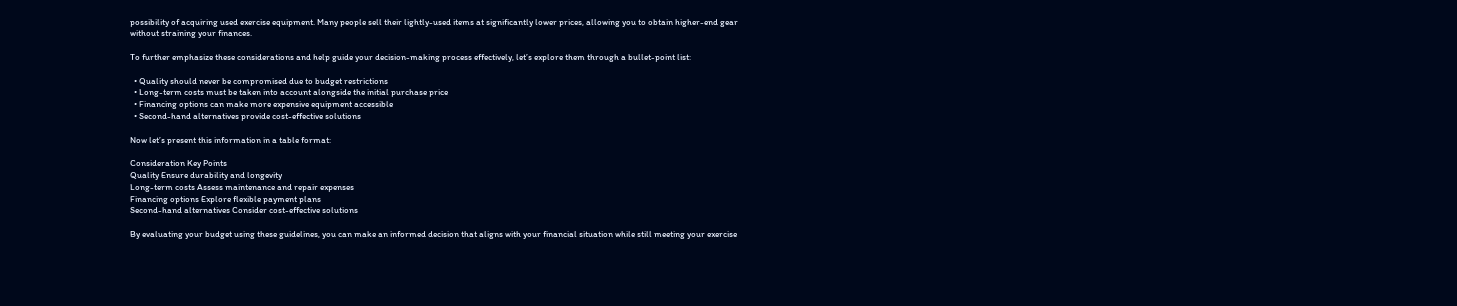possibility of acquiring used exercise equipment. Many people sell their lightly-used items at significantly lower prices, allowing you to obtain higher-end gear without straining your finances.

To further emphasize these considerations and help guide your decision-making process effectively, let’s explore them through a bullet-point list:

  • Quality should never be compromised due to budget restrictions
  • Long-term costs must be taken into account alongside the initial purchase price
  • Financing options can make more expensive equipment accessible
  • Second-hand alternatives provide cost-effective solutions

Now let’s present this information in a table format:

Consideration Key Points
Quality Ensure durability and longevity
Long-term costs Assess maintenance and repair expenses
Financing options Explore flexible payment plans
Second-hand alternatives Consider cost-effective solutions

By evaluating your budget using these guidelines, you can make an informed decision that aligns with your financial situation while still meeting your exercise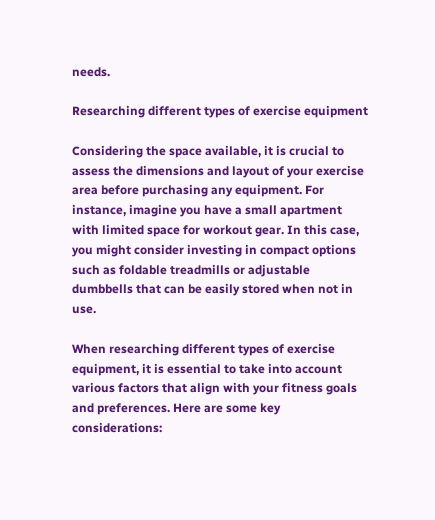needs.

Researching different types of exercise equipment

Considering the space available, it is crucial to assess the dimensions and layout of your exercise area before purchasing any equipment. For instance, imagine you have a small apartment with limited space for workout gear. In this case, you might consider investing in compact options such as foldable treadmills or adjustable dumbbells that can be easily stored when not in use.

When researching different types of exercise equipment, it is essential to take into account various factors that align with your fitness goals and preferences. Here are some key considerations: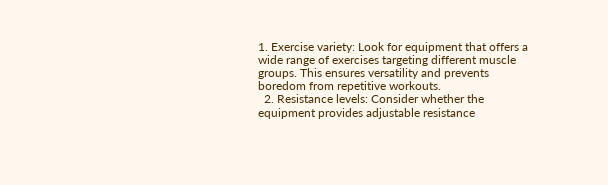1. Exercise variety: Look for equipment that offers a wide range of exercises targeting different muscle groups. This ensures versatility and prevents boredom from repetitive workouts.
  2. Resistance levels: Consider whether the equipment provides adjustable resistance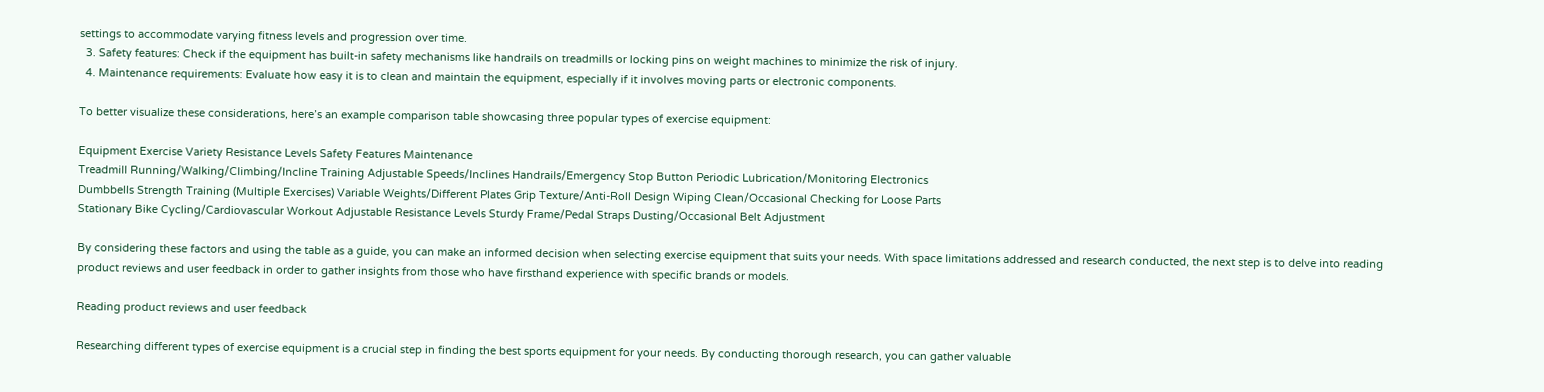settings to accommodate varying fitness levels and progression over time.
  3. Safety features: Check if the equipment has built-in safety mechanisms like handrails on treadmills or locking pins on weight machines to minimize the risk of injury.
  4. Maintenance requirements: Evaluate how easy it is to clean and maintain the equipment, especially if it involves moving parts or electronic components.

To better visualize these considerations, here’s an example comparison table showcasing three popular types of exercise equipment:

Equipment Exercise Variety Resistance Levels Safety Features Maintenance
Treadmill Running/Walking/Climbing/Incline Training Adjustable Speeds/Inclines Handrails/Emergency Stop Button Periodic Lubrication/Monitoring Electronics
Dumbbells Strength Training (Multiple Exercises) Variable Weights/Different Plates Grip Texture/Anti-Roll Design Wiping Clean/Occasional Checking for Loose Parts
Stationary Bike Cycling/Cardiovascular Workout Adjustable Resistance Levels Sturdy Frame/Pedal Straps Dusting/Occasional Belt Adjustment

By considering these factors and using the table as a guide, you can make an informed decision when selecting exercise equipment that suits your needs. With space limitations addressed and research conducted, the next step is to delve into reading product reviews and user feedback in order to gather insights from those who have firsthand experience with specific brands or models.

Reading product reviews and user feedback

Researching different types of exercise equipment is a crucial step in finding the best sports equipment for your needs. By conducting thorough research, you can gather valuable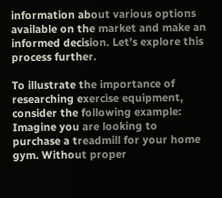information about various options available on the market and make an informed decision. Let’s explore this process further.

To illustrate the importance of researching exercise equipment, consider the following example: Imagine you are looking to purchase a treadmill for your home gym. Without proper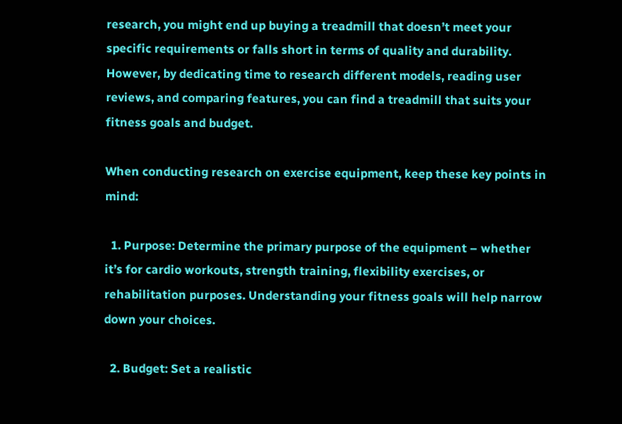research, you might end up buying a treadmill that doesn’t meet your specific requirements or falls short in terms of quality and durability. However, by dedicating time to research different models, reading user reviews, and comparing features, you can find a treadmill that suits your fitness goals and budget.

When conducting research on exercise equipment, keep these key points in mind:

  1. Purpose: Determine the primary purpose of the equipment – whether it’s for cardio workouts, strength training, flexibility exercises, or rehabilitation purposes. Understanding your fitness goals will help narrow down your choices.

  2. Budget: Set a realistic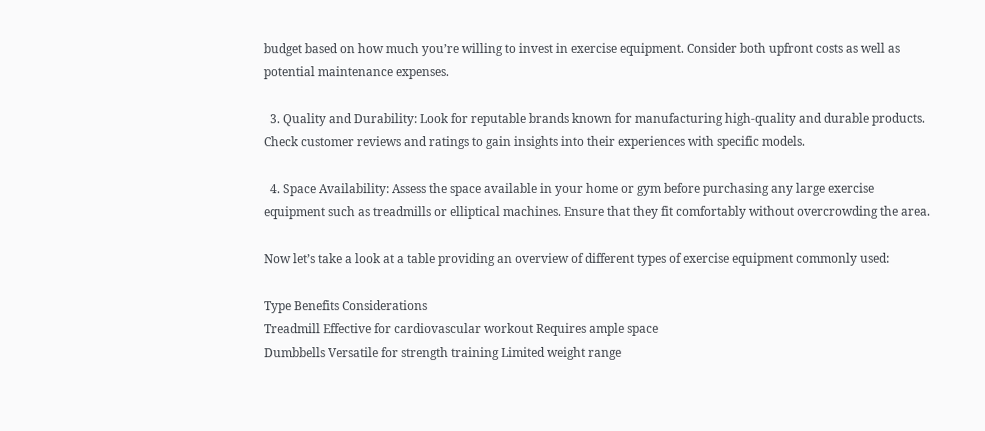budget based on how much you’re willing to invest in exercise equipment. Consider both upfront costs as well as potential maintenance expenses.

  3. Quality and Durability: Look for reputable brands known for manufacturing high-quality and durable products. Check customer reviews and ratings to gain insights into their experiences with specific models.

  4. Space Availability: Assess the space available in your home or gym before purchasing any large exercise equipment such as treadmills or elliptical machines. Ensure that they fit comfortably without overcrowding the area.

Now let’s take a look at a table providing an overview of different types of exercise equipment commonly used:

Type Benefits Considerations
Treadmill Effective for cardiovascular workout Requires ample space
Dumbbells Versatile for strength training Limited weight range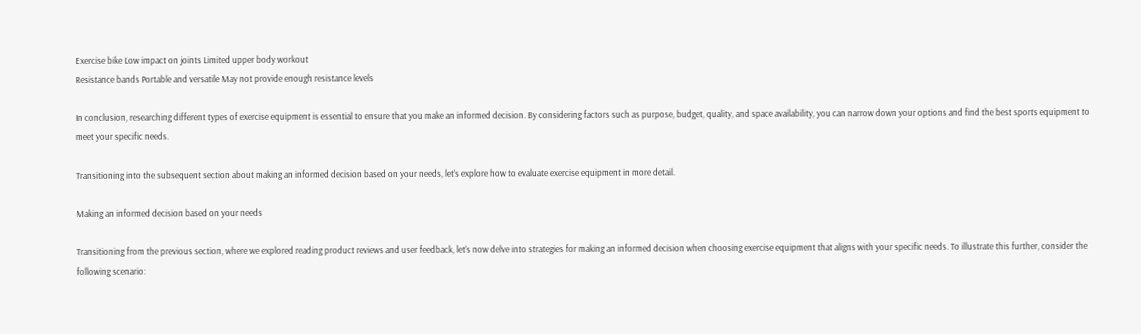Exercise bike Low impact on joints Limited upper body workout
Resistance bands Portable and versatile May not provide enough resistance levels

In conclusion, researching different types of exercise equipment is essential to ensure that you make an informed decision. By considering factors such as purpose, budget, quality, and space availability, you can narrow down your options and find the best sports equipment to meet your specific needs.

Transitioning into the subsequent section about making an informed decision based on your needs, let’s explore how to evaluate exercise equipment in more detail.

Making an informed decision based on your needs

Transitioning from the previous section, where we explored reading product reviews and user feedback, let’s now delve into strategies for making an informed decision when choosing exercise equipment that aligns with your specific needs. To illustrate this further, consider the following scenario: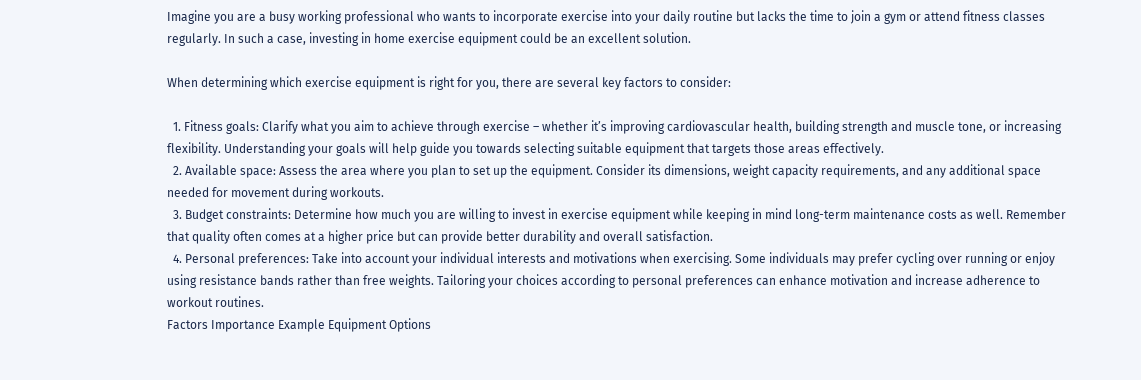Imagine you are a busy working professional who wants to incorporate exercise into your daily routine but lacks the time to join a gym or attend fitness classes regularly. In such a case, investing in home exercise equipment could be an excellent solution.

When determining which exercise equipment is right for you, there are several key factors to consider:

  1. Fitness goals: Clarify what you aim to achieve through exercise – whether it’s improving cardiovascular health, building strength and muscle tone, or increasing flexibility. Understanding your goals will help guide you towards selecting suitable equipment that targets those areas effectively.
  2. Available space: Assess the area where you plan to set up the equipment. Consider its dimensions, weight capacity requirements, and any additional space needed for movement during workouts.
  3. Budget constraints: Determine how much you are willing to invest in exercise equipment while keeping in mind long-term maintenance costs as well. Remember that quality often comes at a higher price but can provide better durability and overall satisfaction.
  4. Personal preferences: Take into account your individual interests and motivations when exercising. Some individuals may prefer cycling over running or enjoy using resistance bands rather than free weights. Tailoring your choices according to personal preferences can enhance motivation and increase adherence to workout routines.
Factors Importance Example Equipment Options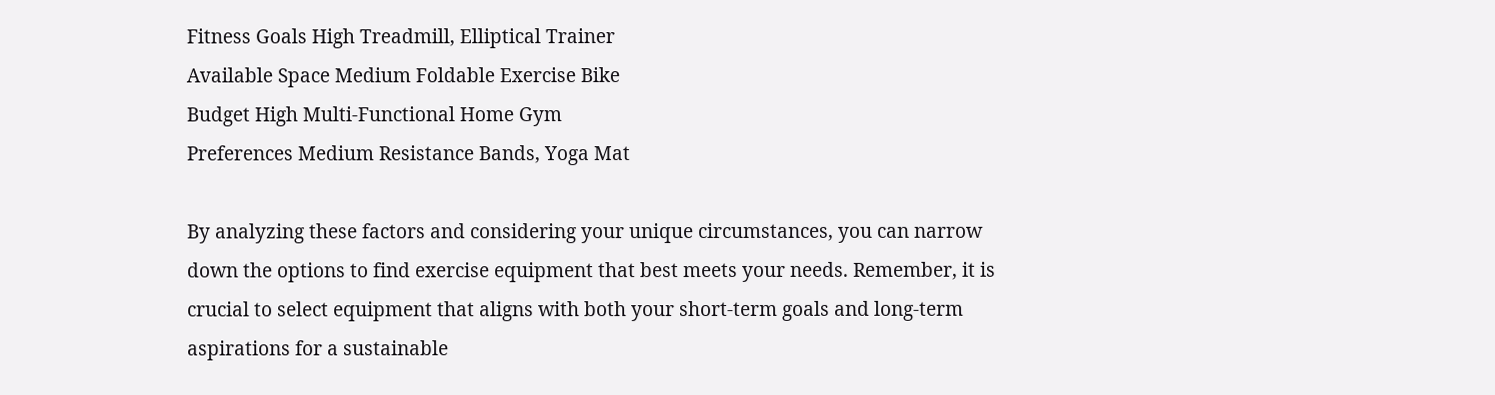Fitness Goals High Treadmill, Elliptical Trainer
Available Space Medium Foldable Exercise Bike
Budget High Multi-Functional Home Gym
Preferences Medium Resistance Bands, Yoga Mat

By analyzing these factors and considering your unique circumstances, you can narrow down the options to find exercise equipment that best meets your needs. Remember, it is crucial to select equipment that aligns with both your short-term goals and long-term aspirations for a sustainable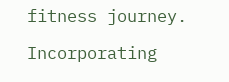fitness journey.

Incorporating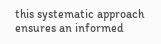this systematic approach ensures an informed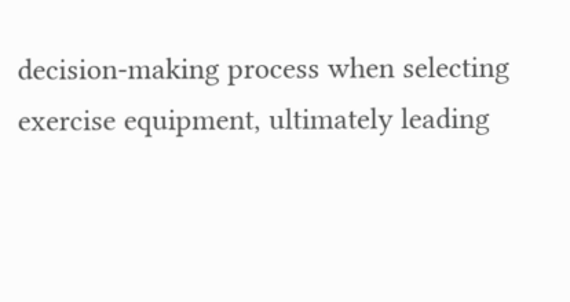decision-making process when selecting exercise equipment, ultimately leading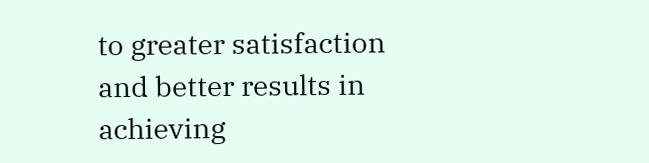to greater satisfaction and better results in achieving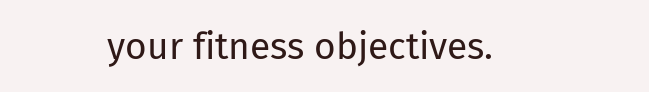your fitness objectives.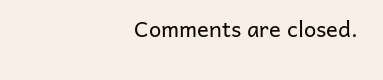Comments are closed.